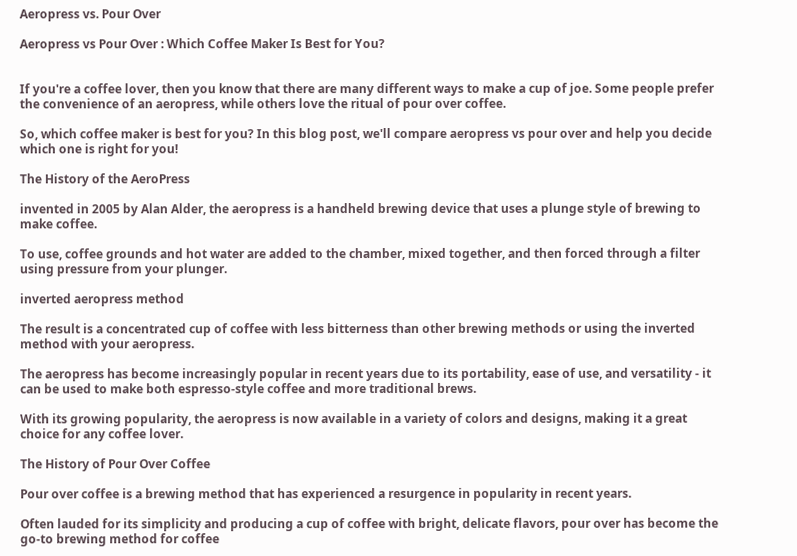Aeropress vs. Pour Over

Aeropress vs Pour Over : Which Coffee Maker Is Best for You?


If you're a coffee lover, then you know that there are many different ways to make a cup of joe. Some people prefer the convenience of an aeropress, while others love the ritual of pour over coffee.

So, which coffee maker is best for you? In this blog post, we'll compare aeropress vs pour over and help you decide which one is right for you!

The History of the AeroPress

invented in 2005 by Alan Alder, the aeropress is a handheld brewing device that uses a plunge style of brewing to make coffee.

To use, coffee grounds and hot water are added to the chamber, mixed together, and then forced through a filter using pressure from your plunger.

inverted aeropress method

The result is a concentrated cup of coffee with less bitterness than other brewing methods or using the inverted method with your aeropress.

The aeropress has become increasingly popular in recent years due to its portability, ease of use, and versatility - it can be used to make both espresso-style coffee and more traditional brews.

With its growing popularity, the aeropress is now available in a variety of colors and designs, making it a great choice for any coffee lover.

The History of Pour Over Coffee

Pour over coffee is a brewing method that has experienced a resurgence in popularity in recent years.

Often lauded for its simplicity and producing a cup of coffee with bright, delicate flavors, pour over has become the go-to brewing method for coffee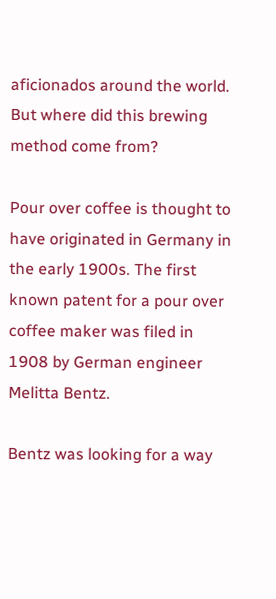aficionados around the world. But where did this brewing method come from?

Pour over coffee is thought to have originated in Germany in the early 1900s. The first known patent for a pour over coffee maker was filed in 1908 by German engineer Melitta Bentz.

Bentz was looking for a way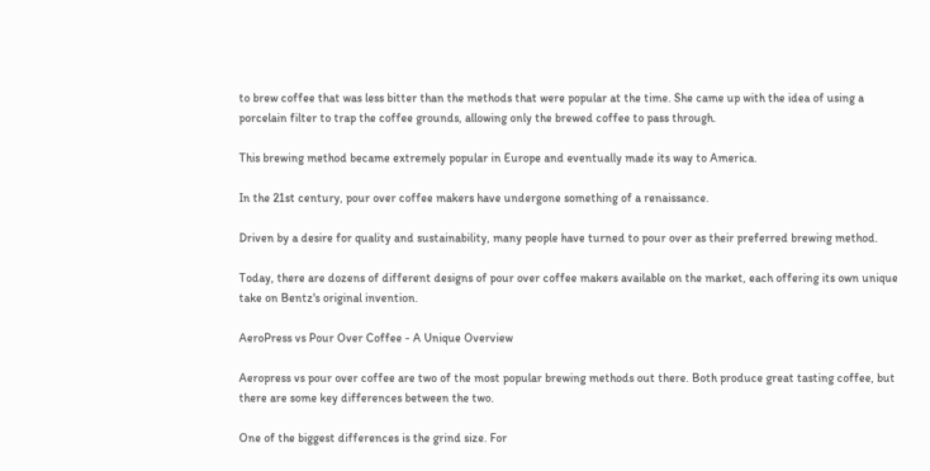to brew coffee that was less bitter than the methods that were popular at the time. She came up with the idea of using a porcelain filter to trap the coffee grounds, allowing only the brewed coffee to pass through.

This brewing method became extremely popular in Europe and eventually made its way to America.

In the 21st century, pour over coffee makers have undergone something of a renaissance.

Driven by a desire for quality and sustainability, many people have turned to pour over as their preferred brewing method.

Today, there are dozens of different designs of pour over coffee makers available on the market, each offering its own unique take on Bentz's original invention.

AeroPress vs Pour Over Coffee - A Unique Overview

Aeropress vs pour over coffee are two of the most popular brewing methods out there. Both produce great tasting coffee, but there are some key differences between the two.

One of the biggest differences is the grind size. For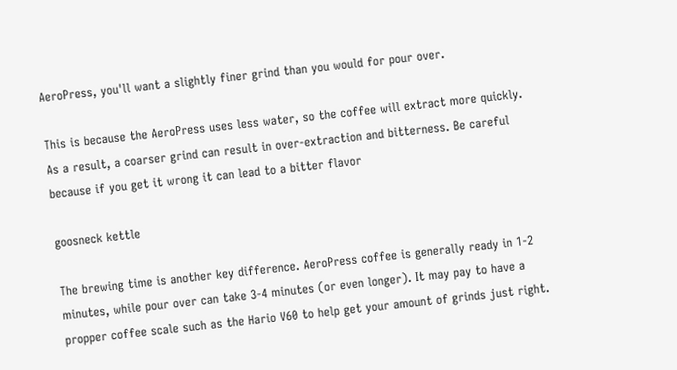AeroPress, you'll want a slightly finer grind than you would for pour over.

This is because the AeroPress uses less water, so the coffee will extract more quickly. As a result, a coarser grind can result in over-extraction and bitterness. Be careful because if you get it wrong it can lead to a bitter flavor

goosneck kettle

The brewing time is another key difference. AeroPress coffee is generally ready in 1-2 minutes, while pour over can take 3-4 minutes (or even longer). It may pay to have a propper coffee scale such as the Hario V60 to help get your amount of grinds just right.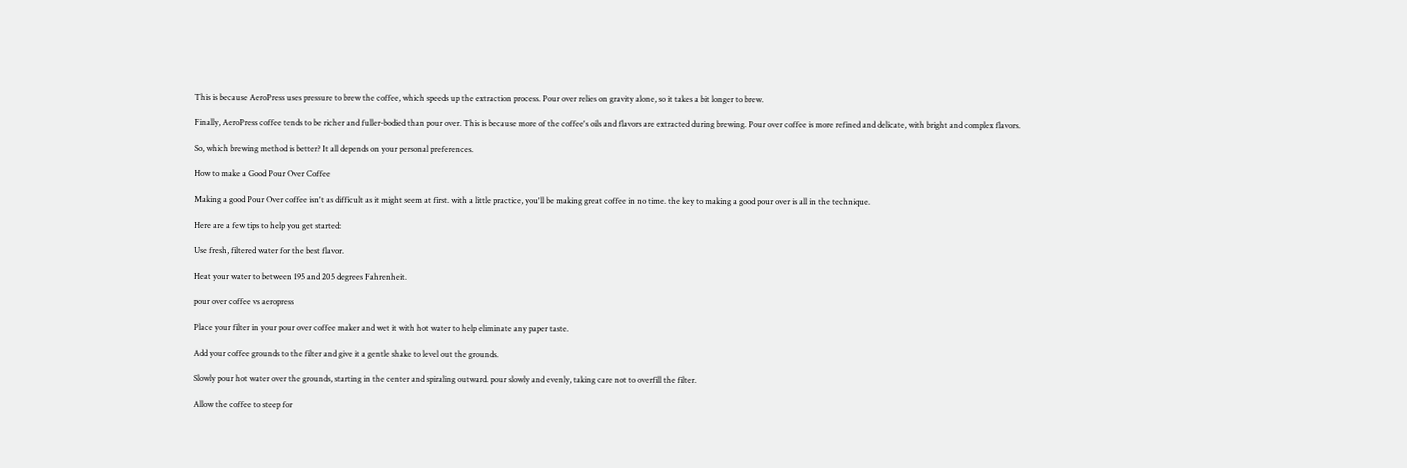This is because AeroPress uses pressure to brew the coffee, which speeds up the extraction process. Pour over relies on gravity alone, so it takes a bit longer to brew.

Finally, AeroPress coffee tends to be richer and fuller-bodied than pour over. This is because more of the coffee's oils and flavors are extracted during brewing. Pour over coffee is more refined and delicate, with bright and complex flavors.

So, which brewing method is better? It all depends on your personal preferences.

How to make a Good Pour Over Coffee

Making a good Pour Over coffee isn't as difficult as it might seem at first. with a little practice, you'll be making great coffee in no time. the key to making a good pour over is all in the technique.

Here are a few tips to help you get started:

Use fresh, filtered water for the best flavor.

Heat your water to between 195 and 205 degrees Fahrenheit.

pour over coffee vs aeropress

Place your filter in your pour over coffee maker and wet it with hot water to help eliminate any paper taste.

Add your coffee grounds to the filter and give it a gentle shake to level out the grounds.

Slowly pour hot water over the grounds, starting in the center and spiraling outward. pour slowly and evenly, taking care not to overfill the filter.

Allow the coffee to steep for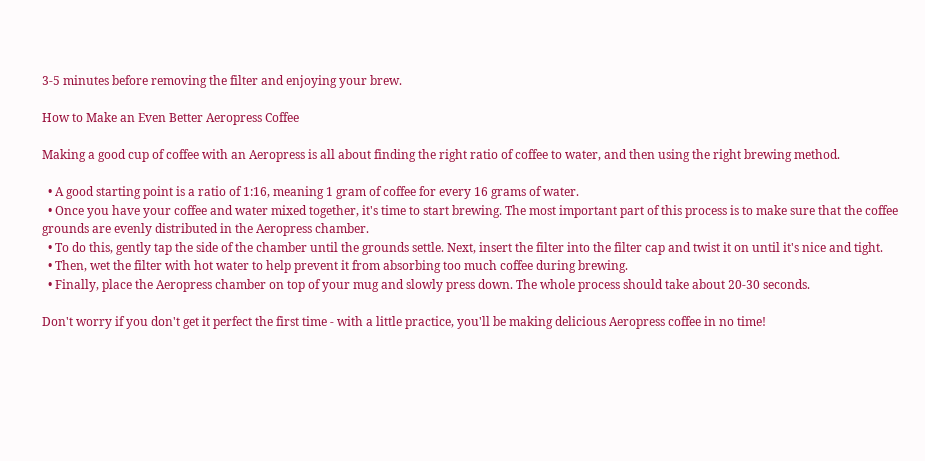3-5 minutes before removing the filter and enjoying your brew.

How to Make an Even Better Aeropress Coffee

Making a good cup of coffee with an Aeropress is all about finding the right ratio of coffee to water, and then using the right brewing method.

  • A good starting point is a ratio of 1:16, meaning 1 gram of coffee for every 16 grams of water.
  • Once you have your coffee and water mixed together, it's time to start brewing. The most important part of this process is to make sure that the coffee grounds are evenly distributed in the Aeropress chamber.
  • To do this, gently tap the side of the chamber until the grounds settle. Next, insert the filter into the filter cap and twist it on until it's nice and tight.
  • Then, wet the filter with hot water to help prevent it from absorbing too much coffee during brewing.
  • Finally, place the Aeropress chamber on top of your mug and slowly press down. The whole process should take about 20-30 seconds.

Don't worry if you don't get it perfect the first time - with a little practice, you'll be making delicious Aeropress coffee in no time!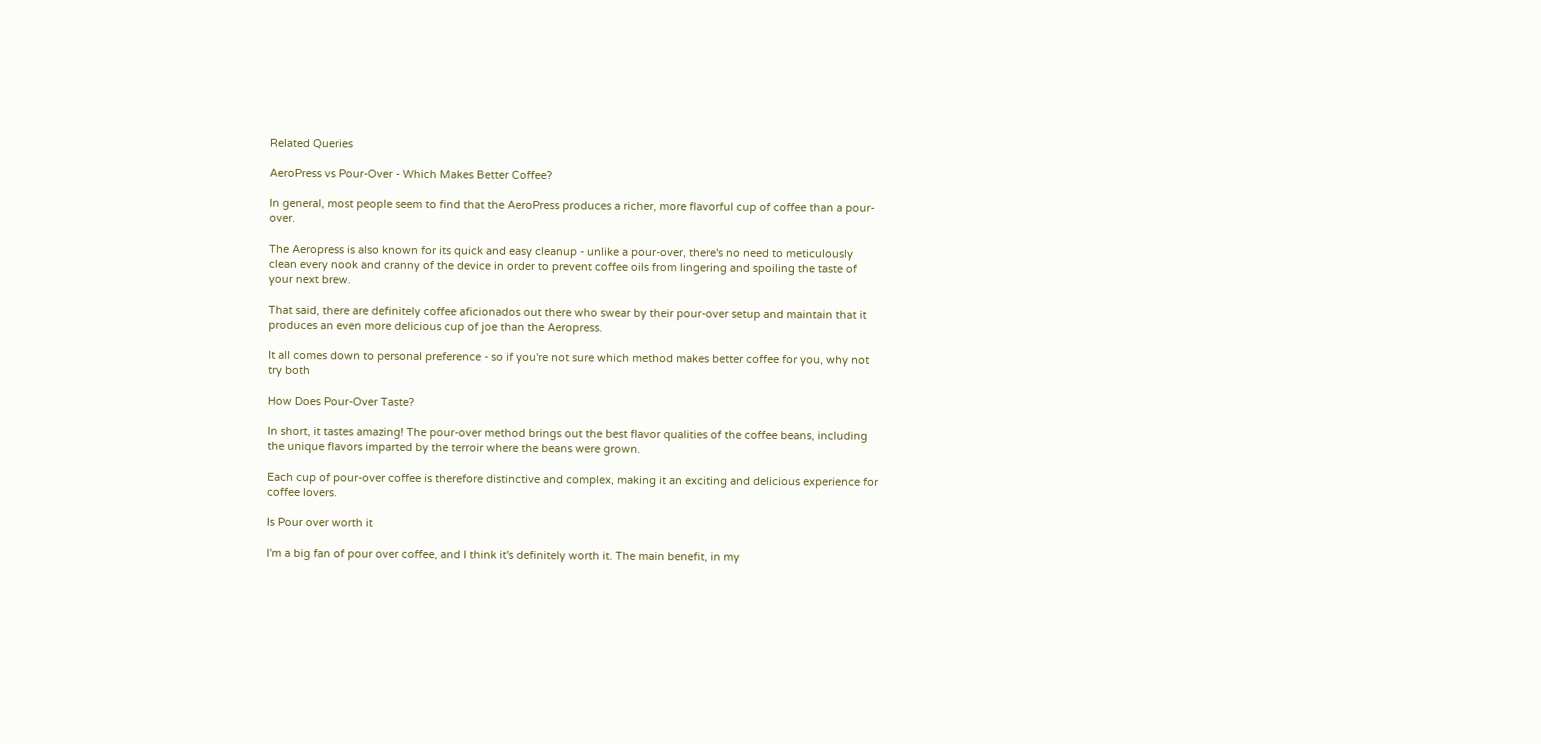Related Queries

AeroPress vs Pour-Over - Which Makes Better Coffee?

In general, most people seem to find that the AeroPress produces a richer, more flavorful cup of coffee than a pour-over.

The Aeropress is also known for its quick and easy cleanup - unlike a pour-over, there's no need to meticulously clean every nook and cranny of the device in order to prevent coffee oils from lingering and spoiling the taste of your next brew.

That said, there are definitely coffee aficionados out there who swear by their pour-over setup and maintain that it produces an even more delicious cup of joe than the Aeropress.

It all comes down to personal preference - so if you're not sure which method makes better coffee for you, why not try both

How Does Pour-Over Taste?

In short, it tastes amazing! The pour-over method brings out the best flavor qualities of the coffee beans, including the unique flavors imparted by the terroir where the beans were grown.

Each cup of pour-over coffee is therefore distinctive and complex, making it an exciting and delicious experience for coffee lovers.

Is Pour over worth it

I'm a big fan of pour over coffee, and I think it's definitely worth it. The main benefit, in my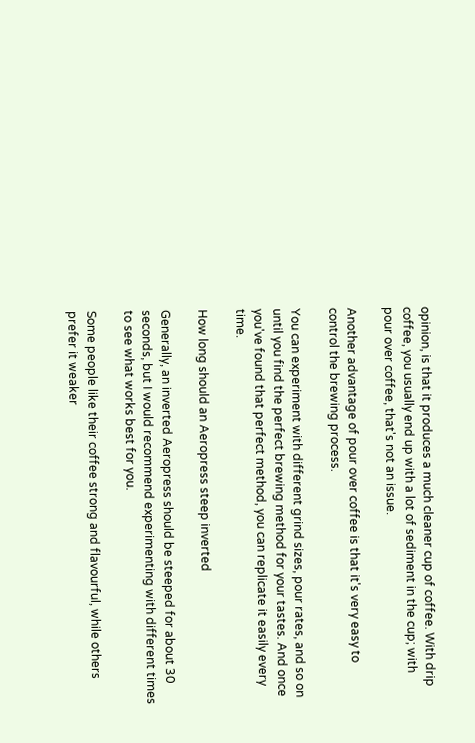opinion, is that it produces a much cleaner cup of coffee. With drip coffee, you usually end up with a lot of sediment in the cup; with pour over coffee, that's not an issue.

Another advantage of pour over coffee is that it's very easy to control the brewing process.

You can experiment with different grind sizes, pour rates, and so on until you find the perfect brewing method for your tastes. And once you've found that perfect method, you can replicate it easily every time.

How long should an Aeropress steep inverted

Generally, an inverted Aeropress should be steeped for about 30 seconds, but I would recommend experimenting with different times to see what works best for you.

Some people like their coffee strong and flavourful, while others prefer it weaker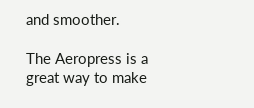and smoother.

The Aeropress is a great way to make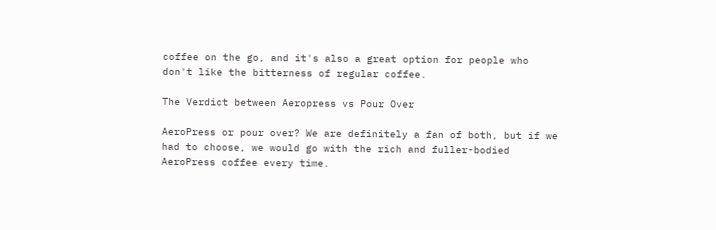coffee on the go, and it's also a great option for people who don't like the bitterness of regular coffee.

The Verdict between Aeropress vs Pour Over

AeroPress or pour over? We are definitely a fan of both, but if we had to choose, we would go with the rich and fuller-bodied AeroPress coffee every time.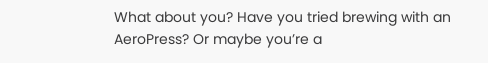What about you? Have you tried brewing with an AeroPress? Or maybe you’re a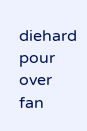diehard pour over fan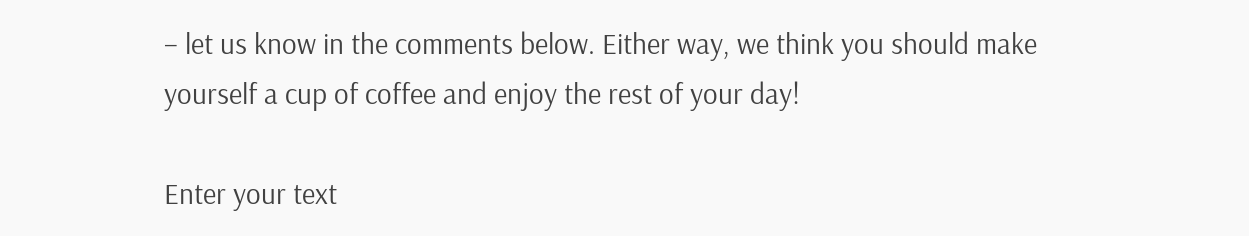– let us know in the comments below. Either way, we think you should make yourself a cup of coffee and enjoy the rest of your day!

Enter your text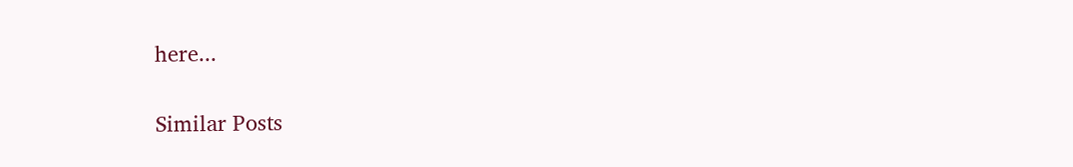here...

Similar Posts